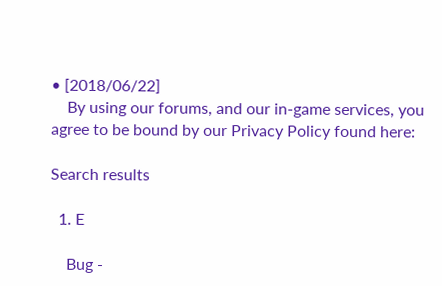• [2018/06/22]
    By using our forums, and our in-game services, you agree to be bound by our Privacy Policy found here:

Search results

  1. E

    Bug -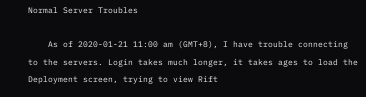Normal Server Troubles

    As of 2020-01-21 11:00 am (GMT+8), I have trouble connecting to the servers. Login takes much longer, it takes ages to load the Deployment screen, trying to view Rift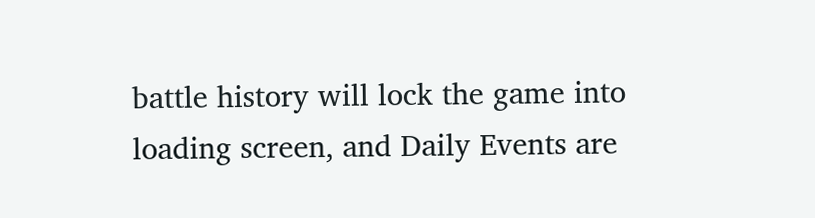battle history will lock the game into loading screen, and Daily Events are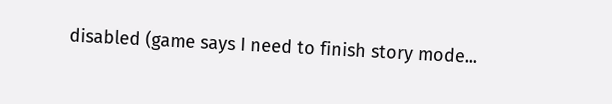disabled (game says I need to finish story mode...